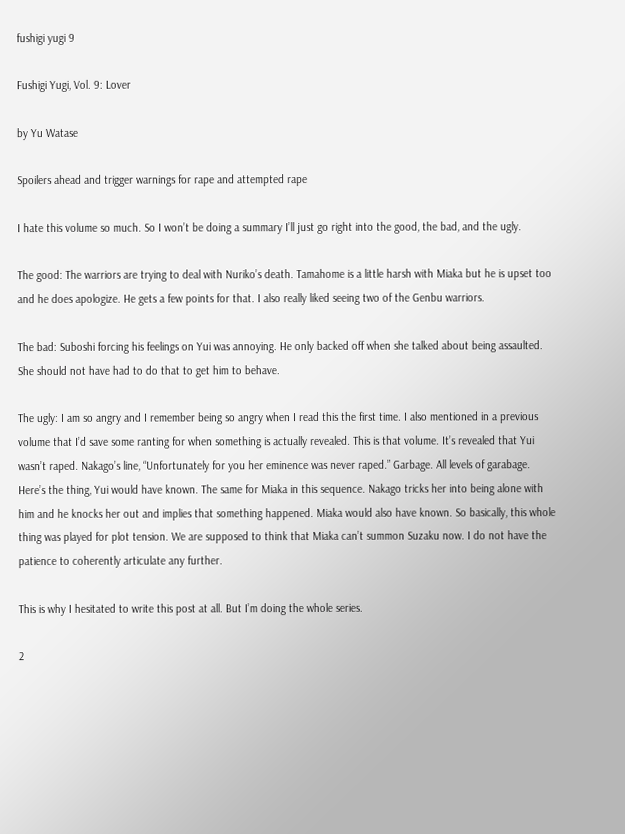fushigi yugi 9

Fushigi Yugi, Vol. 9: Lover

by Yu Watase

Spoilers ahead and trigger warnings for rape and attempted rape

I hate this volume so much. So I won’t be doing a summary I’ll just go right into the good, the bad, and the ugly.

The good: The warriors are trying to deal with Nuriko’s death. Tamahome is a little harsh with Miaka but he is upset too and he does apologize. He gets a few points for that. I also really liked seeing two of the Genbu warriors.

The bad: Suboshi forcing his feelings on Yui was annoying. He only backed off when she talked about being assaulted. She should not have had to do that to get him to behave.

The ugly: I am so angry and I remember being so angry when I read this the first time. I also mentioned in a previous volume that I’d save some ranting for when something is actually revealed. This is that volume. It’s revealed that Yui wasn’t raped. Nakago’s line, “Unfortunately for you her eminence was never raped.” Garbage. All levels of garabage. Here’s the thing, Yui would have known. The same for Miaka in this sequence. Nakago tricks her into being alone with him and he knocks her out and implies that something happened. Miaka would also have known. So basically, this whole thing was played for plot tension. We are supposed to think that Miaka can’t summon Suzaku now. I do not have the patience to coherently articulate any further.

This is why I hesitated to write this post at all. But I’m doing the whole series.

2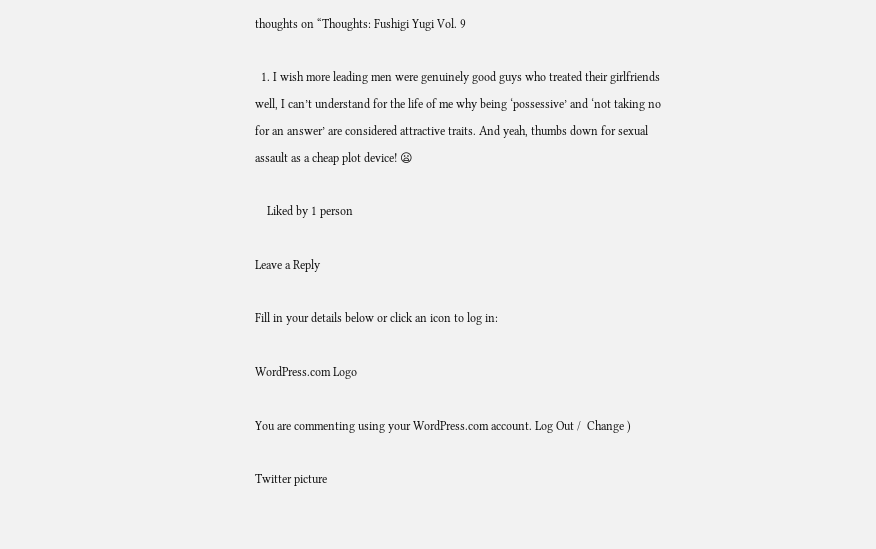thoughts on “Thoughts: Fushigi Yugi Vol. 9

  1. I wish more leading men were genuinely good guys who treated their girlfriends well, I can’t understand for the life of me why being ‘possessive’ and ‘not taking no for an answer’ are considered attractive traits. And yeah, thumbs down for sexual assault as a cheap plot device! 😦

    Liked by 1 person

Leave a Reply

Fill in your details below or click an icon to log in:

WordPress.com Logo

You are commenting using your WordPress.com account. Log Out /  Change )

Twitter picture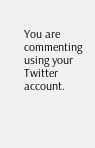You are commenting using your Twitter account.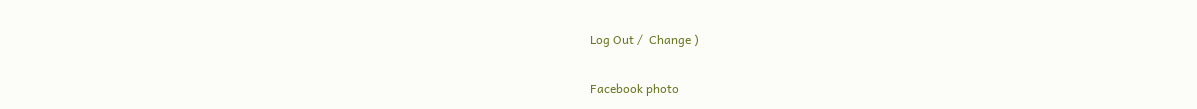Log Out /  Change )

Facebook photo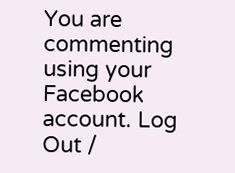You are commenting using your Facebook account. Log Out /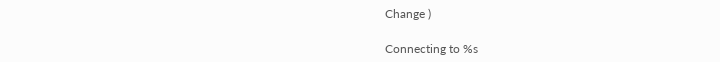Change )

Connecting to %s